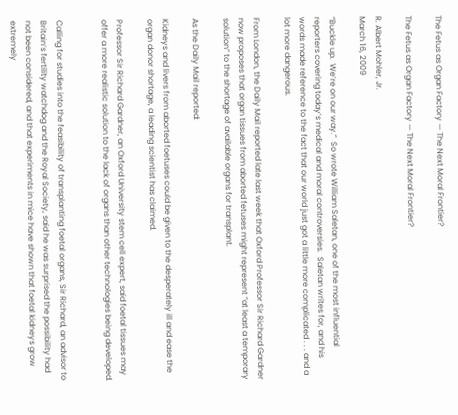The Fetus as Organ Factory — The Next Moral Frontier?

The Fetus as Organ Factory — The Next Moral Frontier?

R. Albert Mohler, Jr.
March 16, 2009

“Buckle up.  We’re on our way.”  So wrote William Saletan, one of the most influential reporters covering today’s medical and moral controversies.  Saletan writes for, and his words made reference to the fact that our world just got a little more complicated . . . and a lot more dangerous.

From London, the Daily Mail reported late last week that Oxford Professor Sir Richard Gardner now proposes that organ tissues from aborted fetuses might represent “at least a temporary solution” to the shortage of available organs for transplant.

As the Daily Mail reported:

Kidneys and livers from aborted foetuses could be given to the desperately ill and ease the organ donor shortage, a leading scientist has claimed.

Professor Sir Richard Gardner, an Oxford University stem cell expert, said foetal tissues may offer a more realistic solution to the lack of organs than other technologies being developed.


Calling for studies into the feasibility of transplanting foetal organs, Sir Richard, an advisor to Britain’s fertility watchdog and the Royal Society, said he was surprised the possibility had not been considered, and that experiments in mice have shown that foetal kidneys grow extremely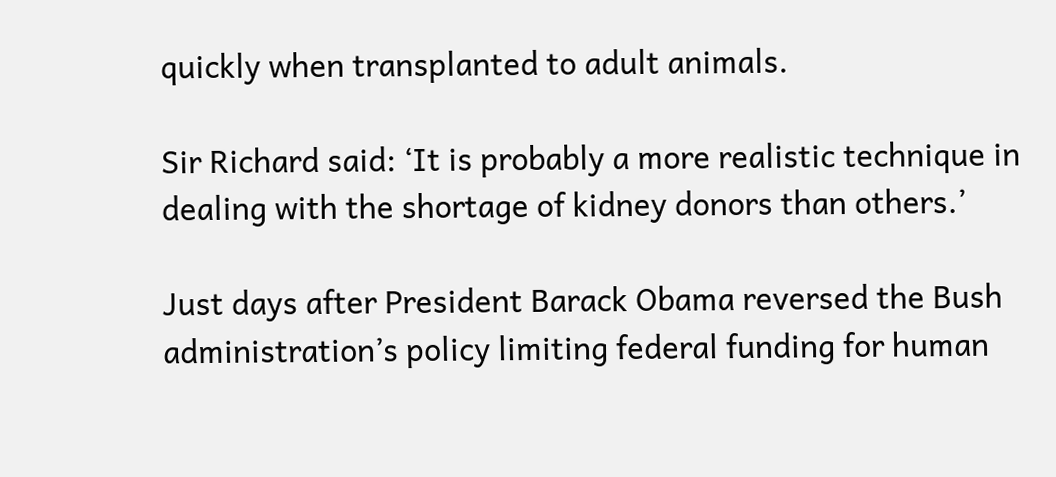quickly when transplanted to adult animals.

Sir Richard said: ‘It is probably a more realistic technique in dealing with the shortage of kidney donors than others.’

Just days after President Barack Obama reversed the Bush administration’s policy limiting federal funding for human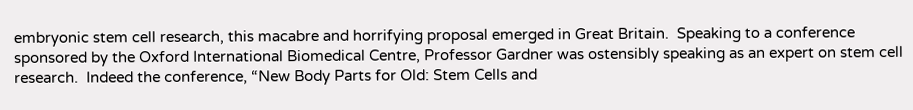embryonic stem cell research, this macabre and horrifying proposal emerged in Great Britain.  Speaking to a conference sponsored by the Oxford International Biomedical Centre, Professor Gardner was ostensibly speaking as an expert on stem cell research.  Indeed the conference, “New Body Parts for Old: Stem Cells and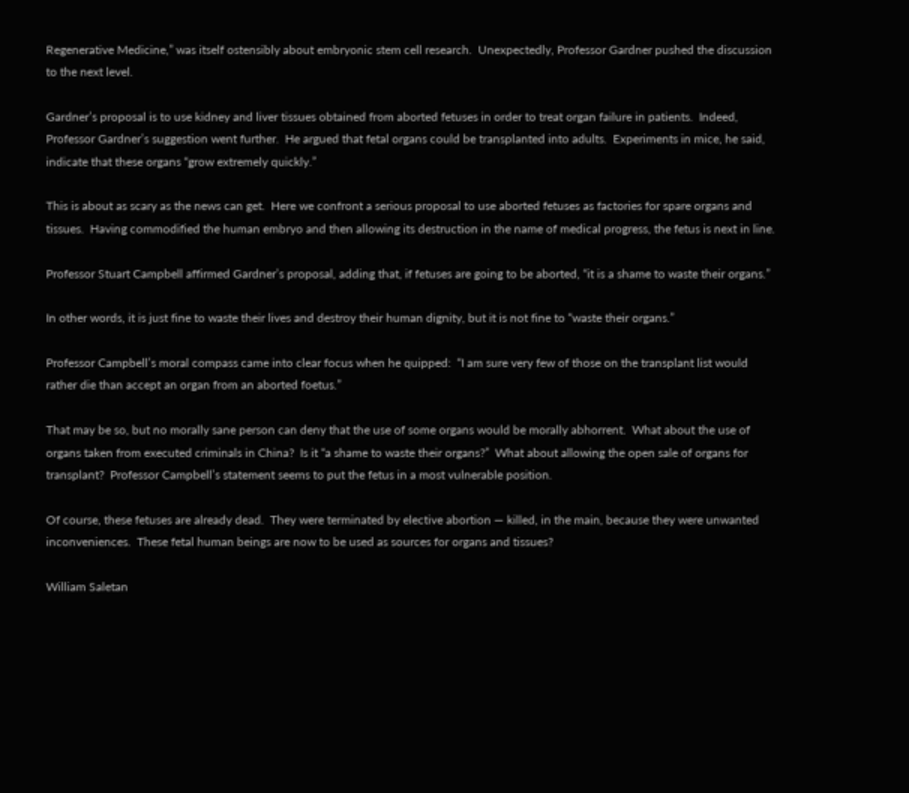Regenerative Medicine,” was itself ostensibly about embryonic stem cell research.  Unexpectedly, Professor Gardner pushed the discussion to the next level.

Gardner’s proposal is to use kidney and liver tissues obtained from aborted fetuses in order to treat organ failure in patients.  Indeed, Professor Gardner’s suggestion went further.  He argued that fetal organs could be transplanted into adults.  Experiments in mice, he said, indicate that these organs “grow extremely quickly.”

This is about as scary as the news can get.  Here we confront a serious proposal to use aborted fetuses as factories for spare organs and tissues.  Having commodified the human embryo and then allowing its destruction in the name of medical progress, the fetus is next in line.

Professor Stuart Campbell affirmed Gardner’s proposal, adding that, if fetuses are going to be aborted, “it is a shame to waste their organs.”

In other words, it is just fine to waste their lives and destroy their human dignity, but it is not fine to “waste their organs.”

Professor Campbell’s moral compass came into clear focus when he quipped:  “I am sure very few of those on the transplant list would rather die than accept an organ from an aborted foetus.”

That may be so, but no morally sane person can deny that the use of some organs would be morally abhorrent.  What about the use of organs taken from executed criminals in China?  Is it “a shame to waste their organs?”  What about allowing the open sale of organs for transplant?  Professor Campbell’s statement seems to put the fetus in a most vulnerable position.

Of course, these fetuses are already dead.  They were terminated by elective abortion — killed, in the main, because they were unwanted inconveniences.  These fetal human beings are now to be used as sources for organs and tissues?

William Saletan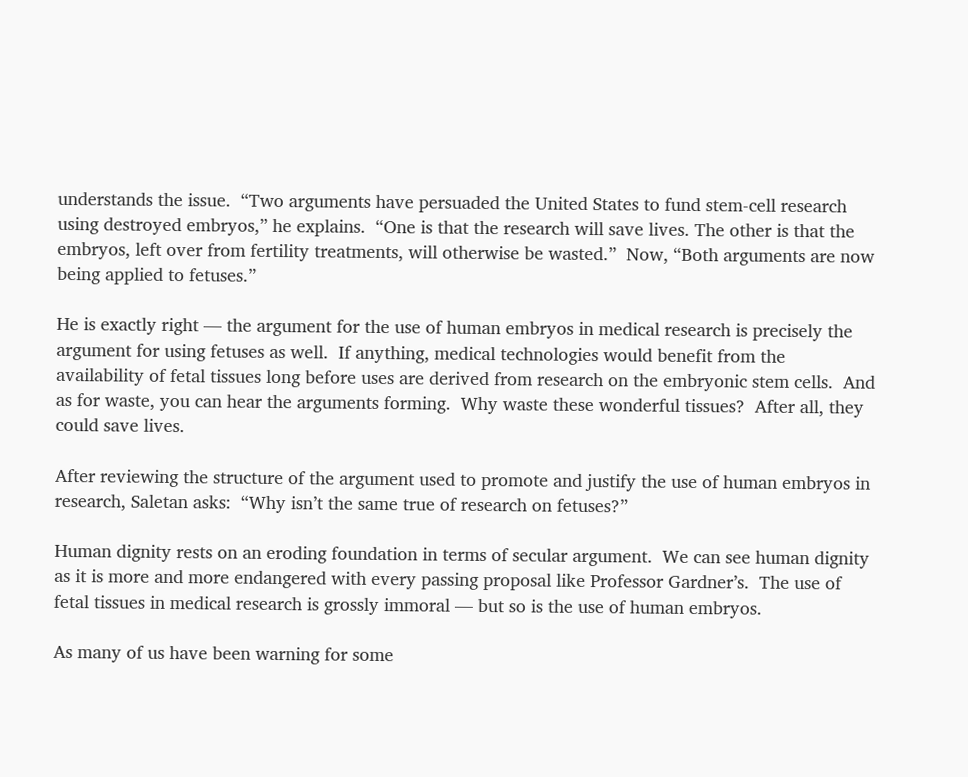understands the issue.  “Two arguments have persuaded the United States to fund stem-cell research using destroyed embryos,” he explains.  “One is that the research will save lives. The other is that the embryos, left over from fertility treatments, will otherwise be wasted.”  Now, “Both arguments are now being applied to fetuses.”

He is exactly right — the argument for the use of human embryos in medical research is precisely the argument for using fetuses as well.  If anything, medical technologies would benefit from the availability of fetal tissues long before uses are derived from research on the embryonic stem cells.  And as for waste, you can hear the arguments forming.  Why waste these wonderful tissues?  After all, they could save lives.

After reviewing the structure of the argument used to promote and justify the use of human embryos in research, Saletan asks:  “Why isn’t the same true of research on fetuses?”

Human dignity rests on an eroding foundation in terms of secular argument.  We can see human dignity as it is more and more endangered with every passing proposal like Professor Gardner’s.  The use of fetal tissues in medical research is grossly immoral — but so is the use of human embryos.

As many of us have been warning for some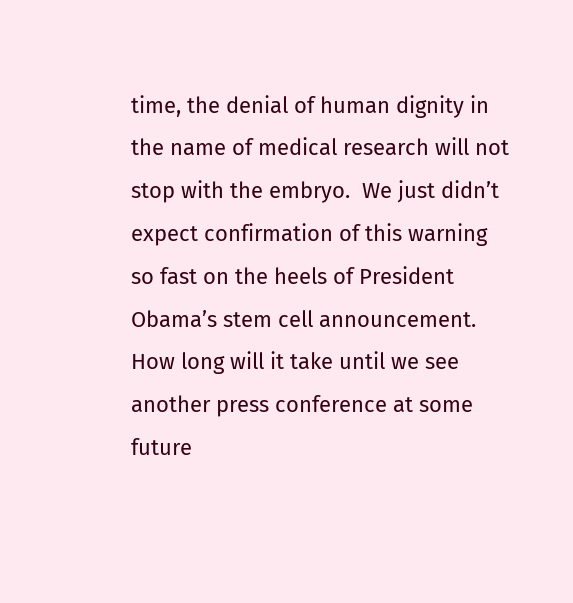time, the denial of human dignity in the name of medical research will not stop with the embryo.  We just didn’t expect confirmation of this warning so fast on the heels of President Obama’s stem cell announcement.  How long will it take until we see another press conference at some future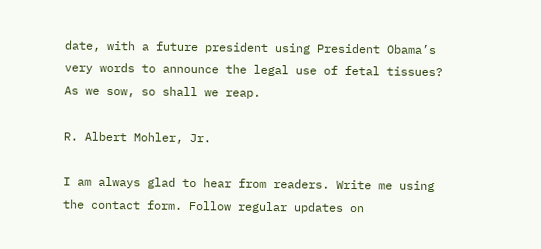date, with a future president using President Obama’s very words to announce the legal use of fetal tissues?  As we sow, so shall we reap.

R. Albert Mohler, Jr.

I am always glad to hear from readers. Write me using the contact form. Follow regular updates on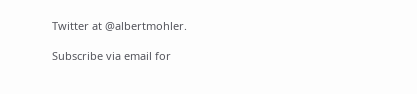Twitter at @albertmohler.

Subscribe via email for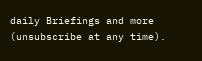daily Briefings and more (unsubscribe at any time).